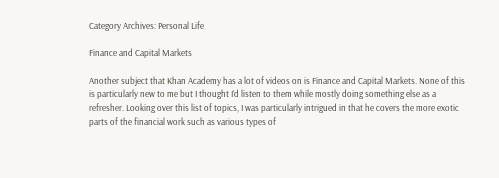Category Archives: Personal Life

Finance and Capital Markets

Another subject that Khan Academy has a lot of videos on is Finance and Capital Markets. None of this is particularly new to me but I thought I’d listen to them while mostly doing something else as a refresher. Looking over this list of topics, I was particularly intrigued in that he covers the more exotic parts of the financial work such as various types of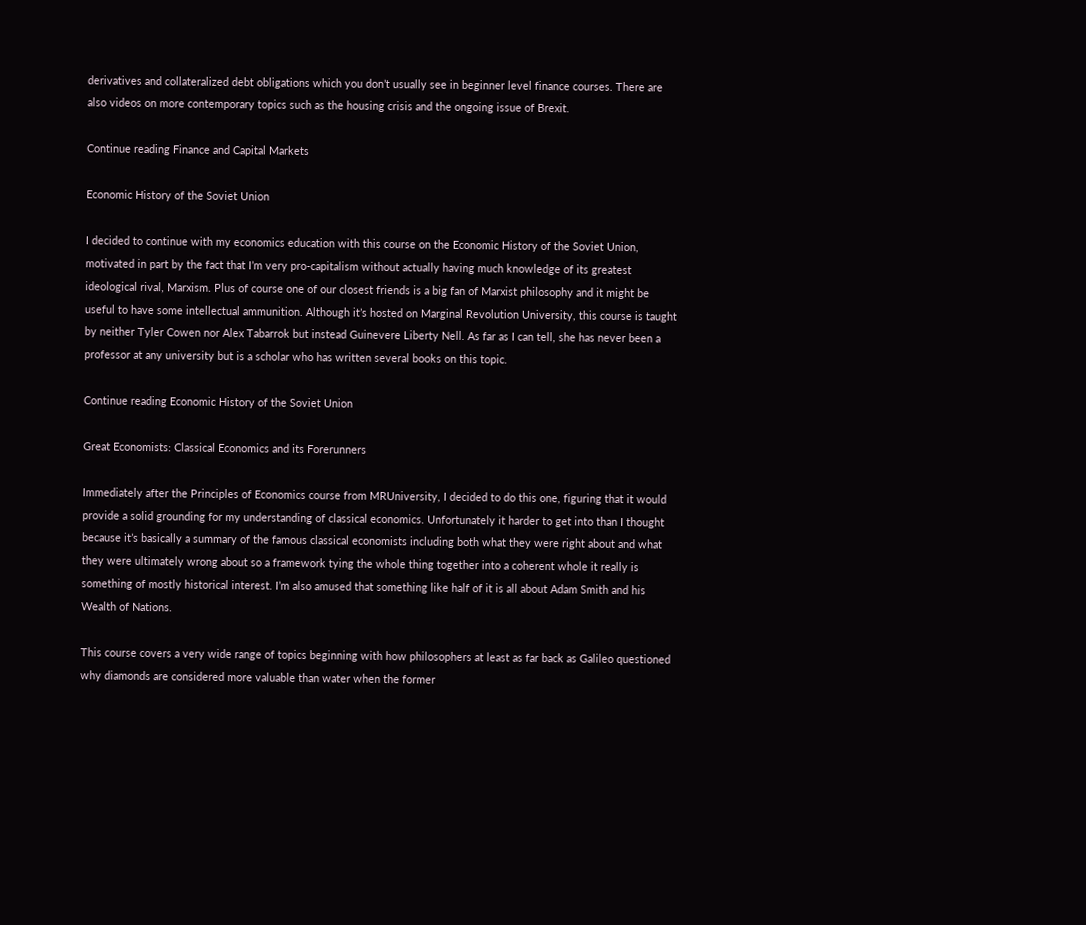derivatives and collateralized debt obligations which you don’t usually see in beginner level finance courses. There are also videos on more contemporary topics such as the housing crisis and the ongoing issue of Brexit.

Continue reading Finance and Capital Markets

Economic History of the Soviet Union

I decided to continue with my economics education with this course on the Economic History of the Soviet Union, motivated in part by the fact that I’m very pro-capitalism without actually having much knowledge of its greatest ideological rival, Marxism. Plus of course one of our closest friends is a big fan of Marxist philosophy and it might be useful to have some intellectual ammunition. Although it’s hosted on Marginal Revolution University, this course is taught by neither Tyler Cowen nor Alex Tabarrok but instead Guinevere Liberty Nell. As far as I can tell, she has never been a professor at any university but is a scholar who has written several books on this topic.

Continue reading Economic History of the Soviet Union

Great Economists: Classical Economics and its Forerunners

Immediately after the Principles of Economics course from MRUniversity, I decided to do this one, figuring that it would provide a solid grounding for my understanding of classical economics. Unfortunately it harder to get into than I thought because it’s basically a summary of the famous classical economists including both what they were right about and what they were ultimately wrong about so a framework tying the whole thing together into a coherent whole it really is something of mostly historical interest. I’m also amused that something like half of it is all about Adam Smith and his Wealth of Nations.

This course covers a very wide range of topics beginning with how philosophers at least as far back as Galileo questioned why diamonds are considered more valuable than water when the former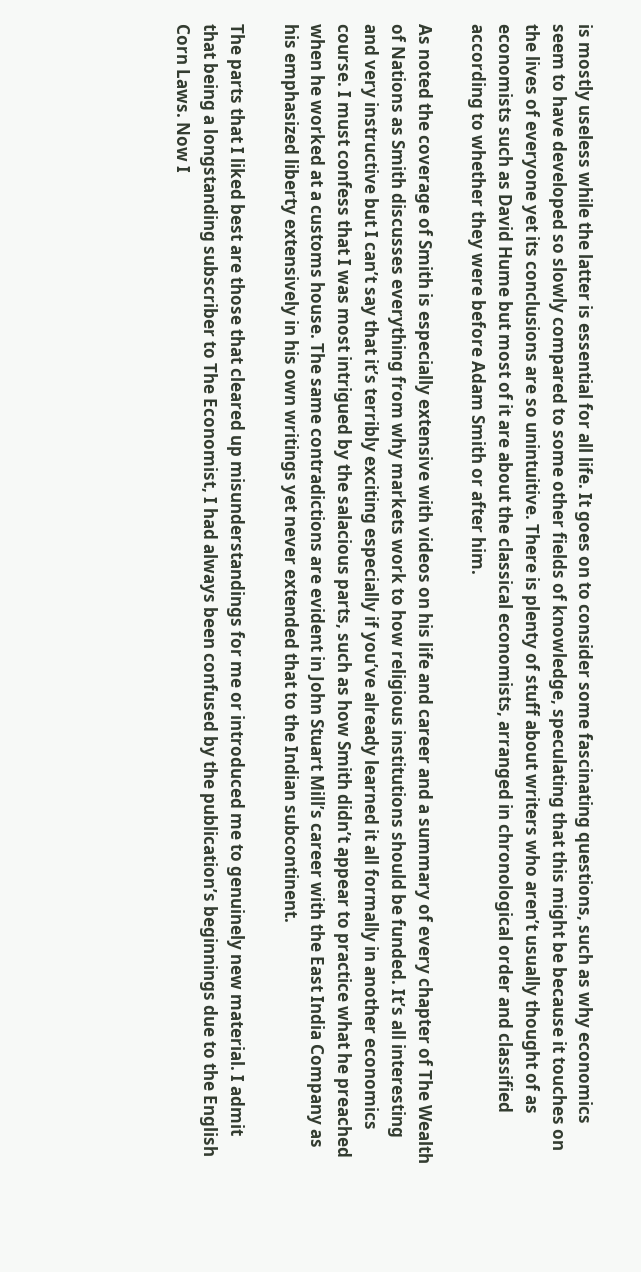is mostly useless while the latter is essential for all life. It goes on to consider some fascinating questions, such as why economics seem to have developed so slowly compared to some other fields of knowledge, speculating that this might be because it touches on the lives of everyone yet its conclusions are so unintuitive. There is plenty of stuff about writers who aren’t usually thought of as economists such as David Hume but most of it are about the classical economists, arranged in chronological order and classified according to whether they were before Adam Smith or after him.

As noted the coverage of Smith is especially extensive with videos on his life and career and a summary of every chapter of The Wealth of Nations as Smith discusses everything from why markets work to how religious institutions should be funded. It’s all interesting and very instructive but I can’t say that it’s terribly exciting especially if you’ve already learned it all formally in another economics course. I must confess that I was most intrigued by the salacious parts, such as how Smith didn’t appear to practice what he preached when he worked at a customs house. The same contradictions are evident in John Stuart Mill’s career with the East India Company as his emphasized liberty extensively in his own writings yet never extended that to the Indian subcontinent.

The parts that I liked best are those that cleared up misunderstandings for me or introduced me to genuinely new material. I admit that being a longstanding subscriber to The Economist, I had always been confused by the publication’s beginnings due to the English Corn Laws. Now I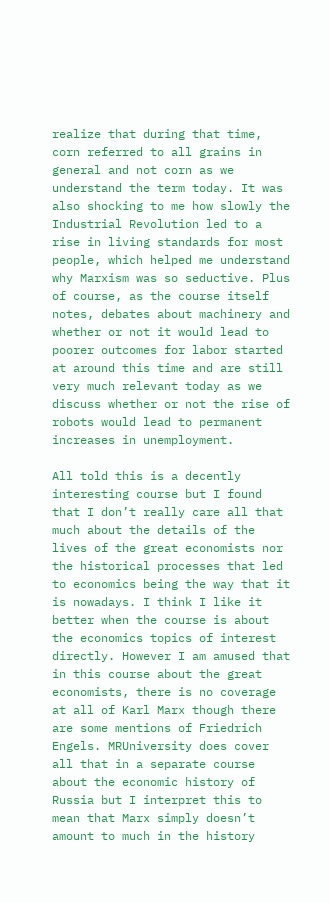realize that during that time, corn referred to all grains in general and not corn as we understand the term today. It was also shocking to me how slowly the Industrial Revolution led to a rise in living standards for most people, which helped me understand why Marxism was so seductive. Plus of course, as the course itself notes, debates about machinery and whether or not it would lead to poorer outcomes for labor started at around this time and are still very much relevant today as we discuss whether or not the rise of robots would lead to permanent increases in unemployment.

All told this is a decently interesting course but I found that I don’t really care all that much about the details of the lives of the great economists nor the historical processes that led to economics being the way that it is nowadays. I think I like it better when the course is about the economics topics of interest directly. However I am amused that in this course about the great economists, there is no coverage at all of Karl Marx though there are some mentions of Friedrich Engels. MRUniversity does cover all that in a separate course about the economic history of Russia but I interpret this to mean that Marx simply doesn’t amount to much in the history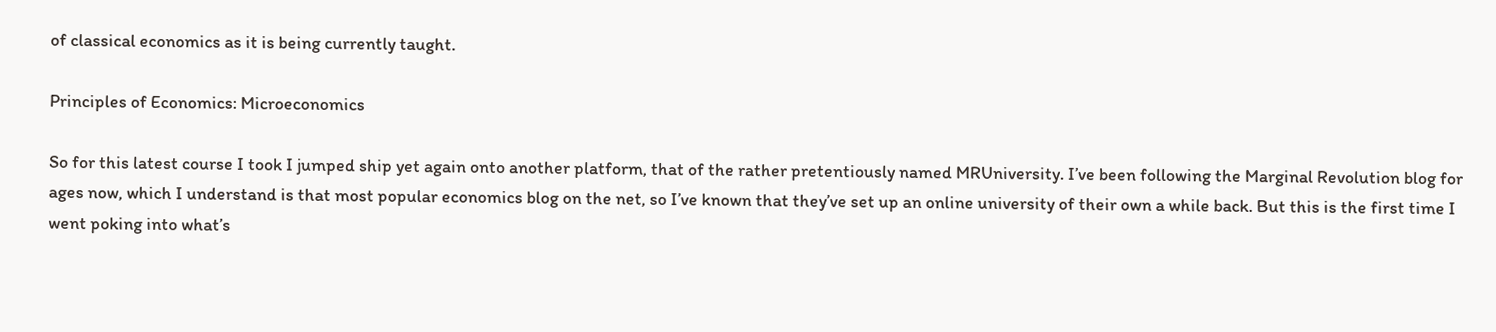of classical economics as it is being currently taught.

Principles of Economics: Microeconomics

So for this latest course I took I jumped ship yet again onto another platform, that of the rather pretentiously named MRUniversity. I’ve been following the Marginal Revolution blog for ages now, which I understand is that most popular economics blog on the net, so I’ve known that they’ve set up an online university of their own a while back. But this is the first time I went poking into what’s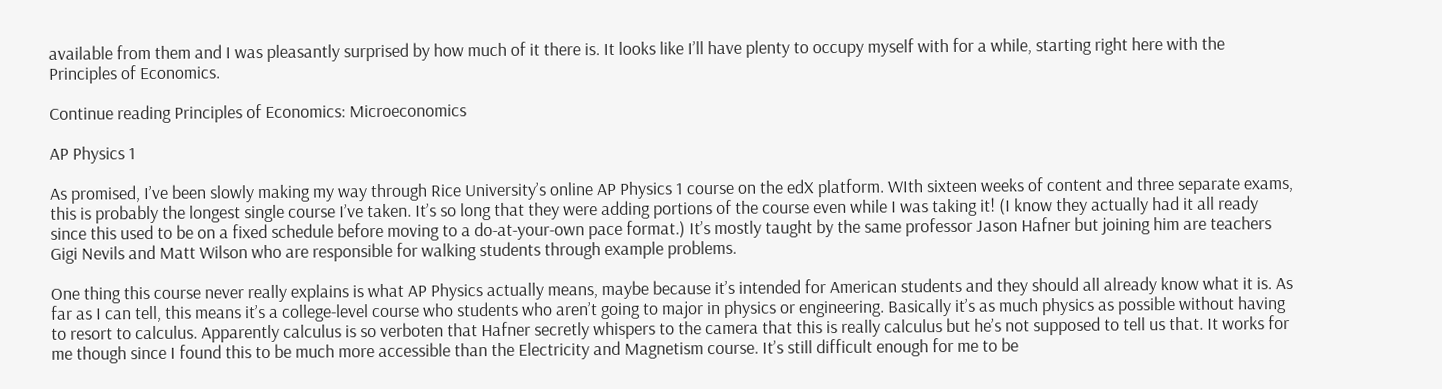available from them and I was pleasantly surprised by how much of it there is. It looks like I’ll have plenty to occupy myself with for a while, starting right here with the Principles of Economics.

Continue reading Principles of Economics: Microeconomics

AP Physics 1

As promised, I’ve been slowly making my way through Rice University’s online AP Physics 1 course on the edX platform. WIth sixteen weeks of content and three separate exams, this is probably the longest single course I’ve taken. It’s so long that they were adding portions of the course even while I was taking it! (I know they actually had it all ready since this used to be on a fixed schedule before moving to a do-at-your-own pace format.) It’s mostly taught by the same professor Jason Hafner but joining him are teachers Gigi Nevils and Matt Wilson who are responsible for walking students through example problems.

One thing this course never really explains is what AP Physics actually means, maybe because it’s intended for American students and they should all already know what it is. As far as I can tell, this means it’s a college-level course who students who aren’t going to major in physics or engineering. Basically it’s as much physics as possible without having to resort to calculus. Apparently calculus is so verboten that Hafner secretly whispers to the camera that this is really calculus but he’s not supposed to tell us that. It works for me though since I found this to be much more accessible than the Electricity and Magnetism course. It’s still difficult enough for me to be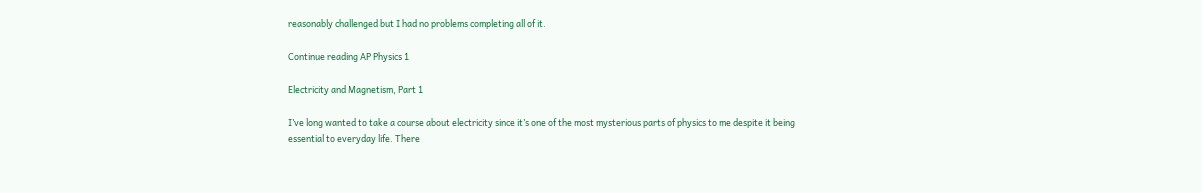reasonably challenged but I had no problems completing all of it.

Continue reading AP Physics 1

Electricity and Magnetism, Part 1

I’ve long wanted to take a course about electricity since it’s one of the most mysterious parts of physics to me despite it being essential to everyday life. There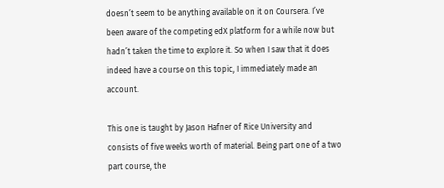doesn’t seem to be anything available on it on Coursera. I’ve been aware of the competing edX platform for a while now but hadn’t taken the time to explore it. So when I saw that it does indeed have a course on this topic, I immediately made an account.

This one is taught by Jason Hafner of Rice University and consists of five weeks worth of material. Being part one of a two part course, the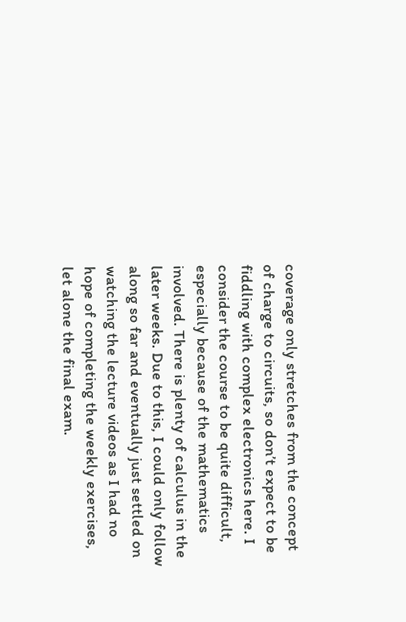coverage only stretches from the concept of charge to circuits, so don’t expect to be fiddling with complex electronics here. I consider the course to be quite difficult, especially because of the mathematics involved. There is plenty of calculus in the later weeks. Due to this, I could only follow along so far and eventually just settled on watching the lecture videos as I had no hope of completing the weekly exercises, let alone the final exam.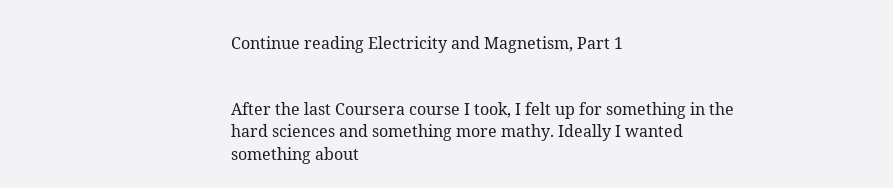Continue reading Electricity and Magnetism, Part 1


After the last Coursera course I took, I felt up for something in the hard sciences and something more mathy. Ideally I wanted something about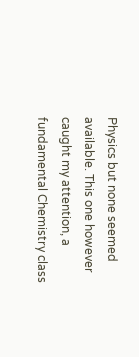Physics but none seemed available. This one however caught my attention, a fundamental Chemistry class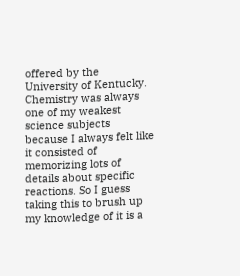offered by the University of Kentucky. Chemistry was always one of my weakest science subjects because I always felt like it consisted of memorizing lots of details about specific reactions. So I guess taking this to brush up my knowledge of it is a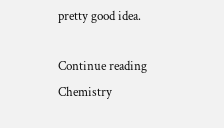pretty good idea.

Continue reading Chemistry